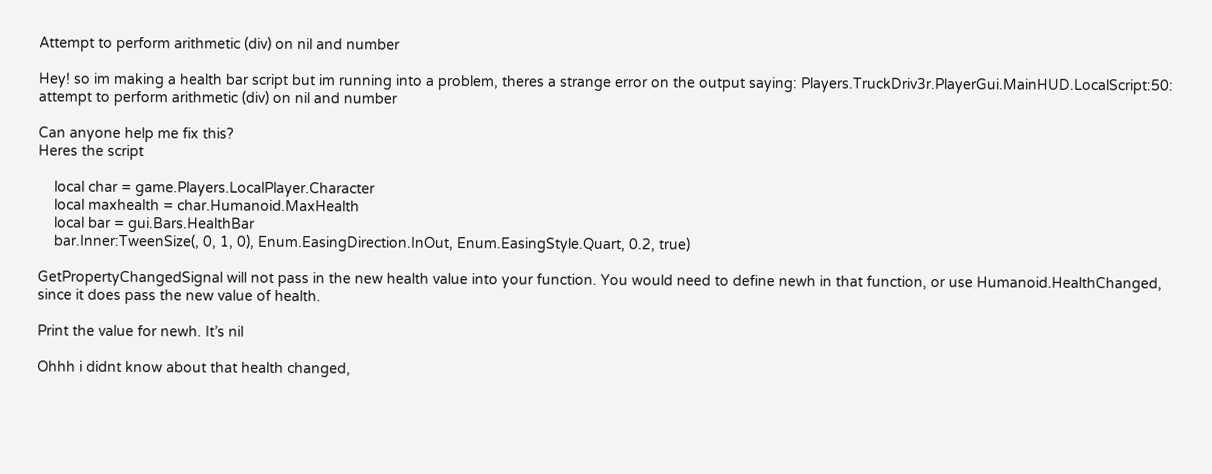Attempt to perform arithmetic (div) on nil and number

Hey! so im making a health bar script but im running into a problem, theres a strange error on the output saying: Players.TruckDriv3r.PlayerGui.MainHUD.LocalScript:50: attempt to perform arithmetic (div) on nil and number

Can anyone help me fix this?
Heres the script

    local char = game.Players.LocalPlayer.Character
    local maxhealth = char.Humanoid.MaxHealth
    local bar = gui.Bars.HealthBar
    bar.Inner:TweenSize(, 0, 1, 0), Enum.EasingDirection.InOut, Enum.EasingStyle.Quart, 0.2, true)

GetPropertyChangedSignal will not pass in the new health value into your function. You would need to define newh in that function, or use Humanoid.HealthChanged, since it does pass the new value of health.

Print the value for newh. It’s nil

Ohhh i didnt know about that health changed,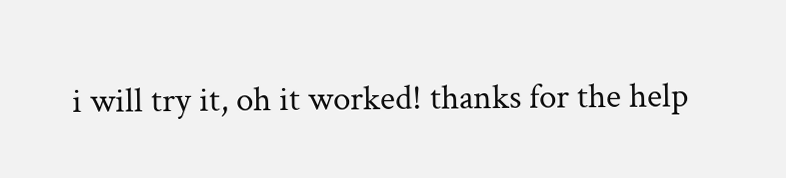i will try it, oh it worked! thanks for the help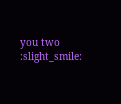you two :slight_smile: